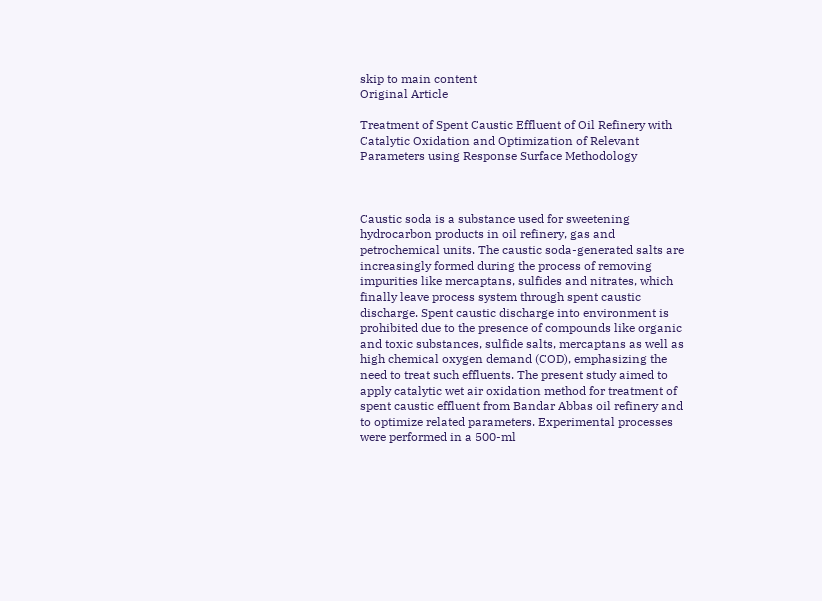skip to main content
Original Article

Treatment of Spent Caustic Effluent of Oil Refinery with Catalytic Oxidation and Optimization of Relevant Parameters using Response Surface Methodology



Caustic soda is a substance used for sweetening hydrocarbon products in oil refinery, gas and petrochemical units. The caustic soda-generated salts are increasingly formed during the process of removing impurities like mercaptans, sulfides and nitrates, which finally leave process system through spent caustic discharge. Spent caustic discharge into environment is prohibited due to the presence of compounds like organic and toxic substances, sulfide salts, mercaptans as well as high chemical oxygen demand (COD), emphasizing the need to treat such effluents. The present study aimed to apply catalytic wet air oxidation method for treatment of spent caustic effluent from Bandar Abbas oil refinery and to optimize related parameters. Experimental processes were performed in a 500-ml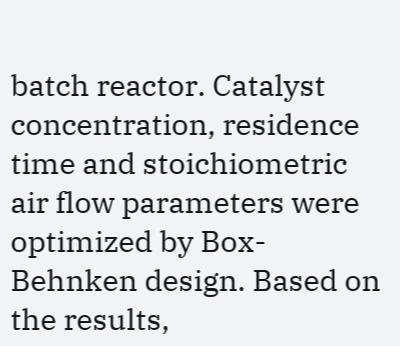batch reactor. Catalyst concentration, residence time and stoichiometric air flow parameters were optimized by Box-Behnken design. Based on the results,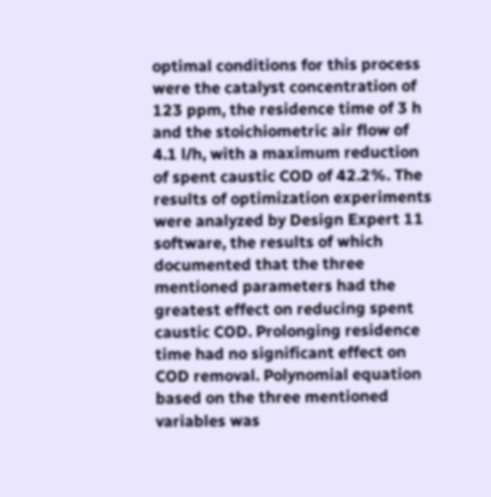optimal conditions for this process were the catalyst concentration of 123 ppm, the residence time of 3 h and the stoichiometric air flow of 4.1 l/h, with a maximum reduction of spent caustic COD of 42.2%. The results of optimization experiments were analyzed by Design Expert 11 software, the results of which documented that the three mentioned parameters had the greatest effect on reducing spent caustic COD. Prolonging residence time had no significant effect on COD removal. Polynomial equation based on the three mentioned variables was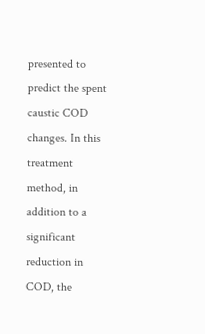presented to predict the spent caustic COD changes. In this treatment method, in addition to a significant reduction in COD, the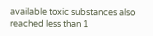available toxic substances also reached less than 1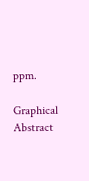ppm.

Graphical Abstract